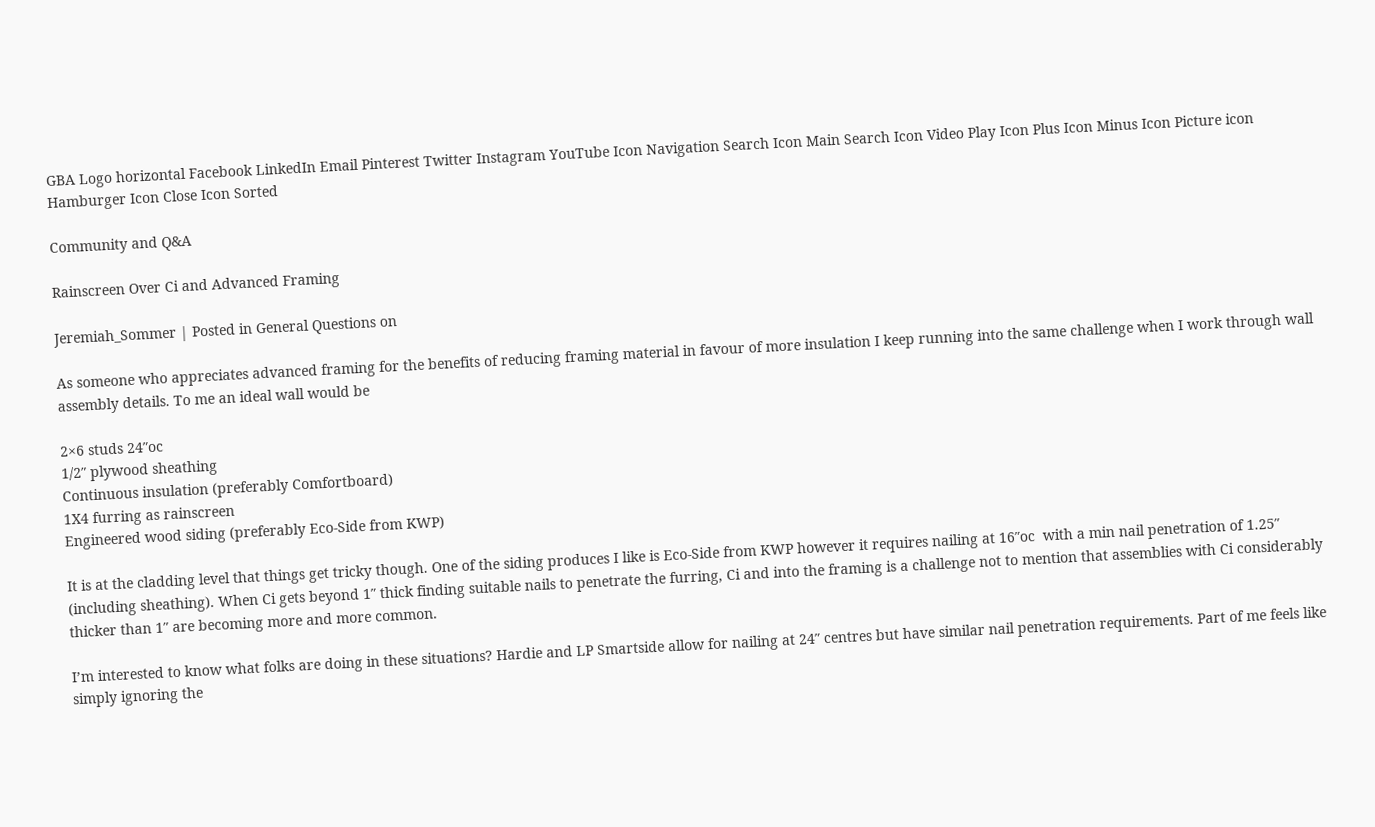GBA Logo horizontal Facebook LinkedIn Email Pinterest Twitter Instagram YouTube Icon Navigation Search Icon Main Search Icon Video Play Icon Plus Icon Minus Icon Picture icon Hamburger Icon Close Icon Sorted

Community and Q&A

Rainscreen Over Ci and Advanced Framing

Jeremiah_Sommer | Posted in General Questions on

As someone who appreciates advanced framing for the benefits of reducing framing material in favour of more insulation I keep running into the same challenge when I work through wall assembly details. To me an ideal wall would be

2×6 studs 24″oc
1/2″ plywood sheathing
Continuous insulation (preferably Comfortboard)
1X4 furring as rainscreen
Engineered wood siding (preferably Eco-Side from KWP)

It is at the cladding level that things get tricky though. One of the siding produces I like is Eco-Side from KWP however it requires nailing at 16″oc  with a min nail penetration of 1.25″ (including sheathing). When Ci gets beyond 1″ thick finding suitable nails to penetrate the furring, Ci and into the framing is a challenge not to mention that assemblies with Ci considerably thicker than 1″ are becoming more and more common.

I’m interested to know what folks are doing in these situations? Hardie and LP Smartside allow for nailing at 24″ centres but have similar nail penetration requirements. Part of me feels like simply ignoring the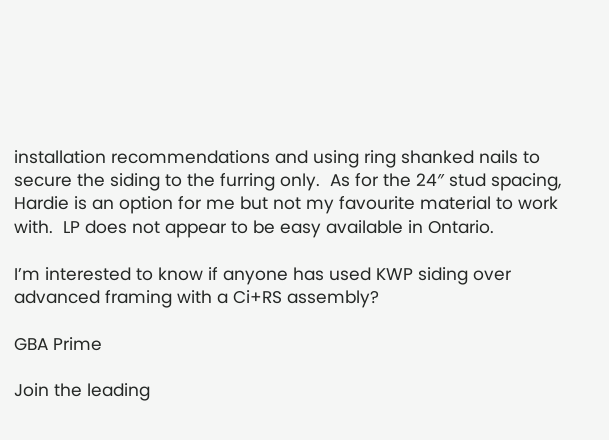installation recommendations and using ring shanked nails to secure the siding to the furring only.  As for the 24″ stud spacing, Hardie is an option for me but not my favourite material to work with.  LP does not appear to be easy available in Ontario.

I’m interested to know if anyone has used KWP siding over advanced framing with a Ci+RS assembly?

GBA Prime

Join the leading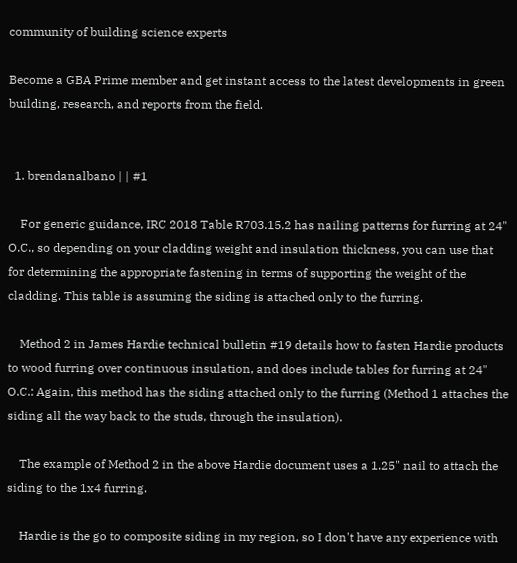community of building science experts

Become a GBA Prime member and get instant access to the latest developments in green building, research, and reports from the field.


  1. brendanalbano | | #1

    For generic guidance, IRC 2018 Table R703.15.2 has nailing patterns for furring at 24" O.C., so depending on your cladding weight and insulation thickness, you can use that for determining the appropriate fastening in terms of supporting the weight of the cladding. This table is assuming the siding is attached only to the furring.

    Method 2 in James Hardie technical bulletin #19 details how to fasten Hardie products to wood furring over continuous insulation, and does include tables for furring at 24" O.C.: Again, this method has the siding attached only to the furring (Method 1 attaches the siding all the way back to the studs, through the insulation).

    The example of Method 2 in the above Hardie document uses a 1.25" nail to attach the siding to the 1x4 furring.

    Hardie is the go to composite siding in my region, so I don't have any experience with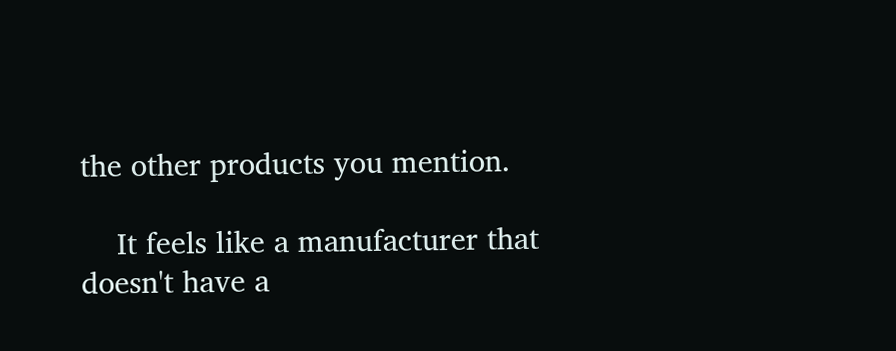the other products you mention.

    It feels like a manufacturer that doesn't have a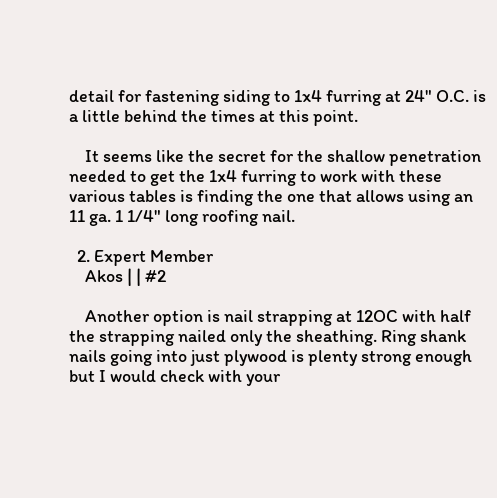detail for fastening siding to 1x4 furring at 24" O.C. is a little behind the times at this point.

    It seems like the secret for the shallow penetration needed to get the 1x4 furring to work with these various tables is finding the one that allows using an 11 ga. 1 1/4" long roofing nail.

  2. Expert Member
    Akos | | #2

    Another option is nail strapping at 12OC with half the strapping nailed only the sheathing. Ring shank nails going into just plywood is plenty strong enough but I would check with your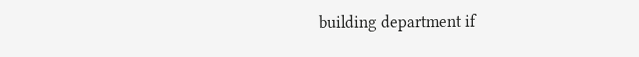building department if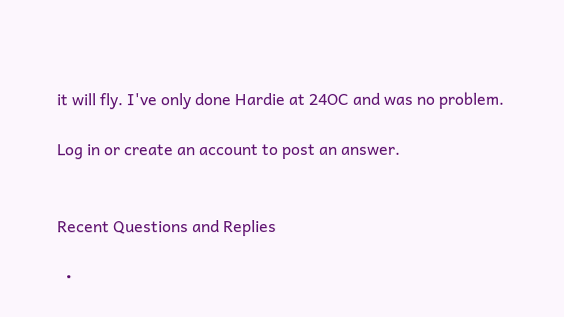it will fly. I've only done Hardie at 24OC and was no problem.

Log in or create an account to post an answer.


Recent Questions and Replies

  •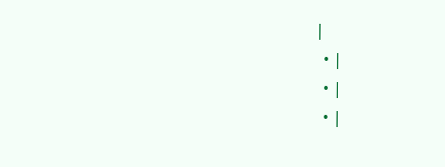|
  • |
  • |
  • |